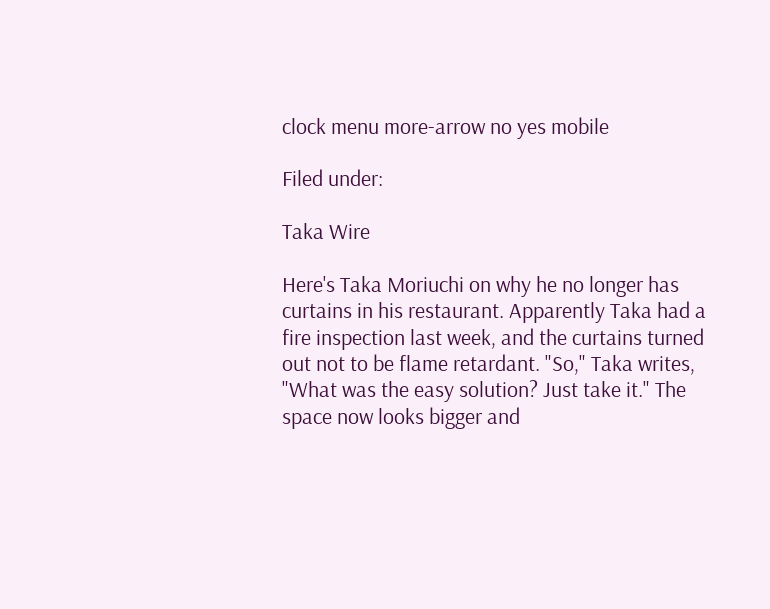clock menu more-arrow no yes mobile

Filed under:

Taka Wire

Here's Taka Moriuchi on why he no longer has curtains in his restaurant. Apparently Taka had a fire inspection last week, and the curtains turned out not to be flame retardant. "So," Taka writes, "What was the easy solution? Just take it." The space now looks bigger and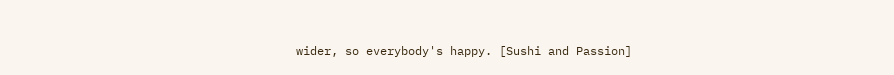wider, so everybody's happy. [Sushi and Passion]